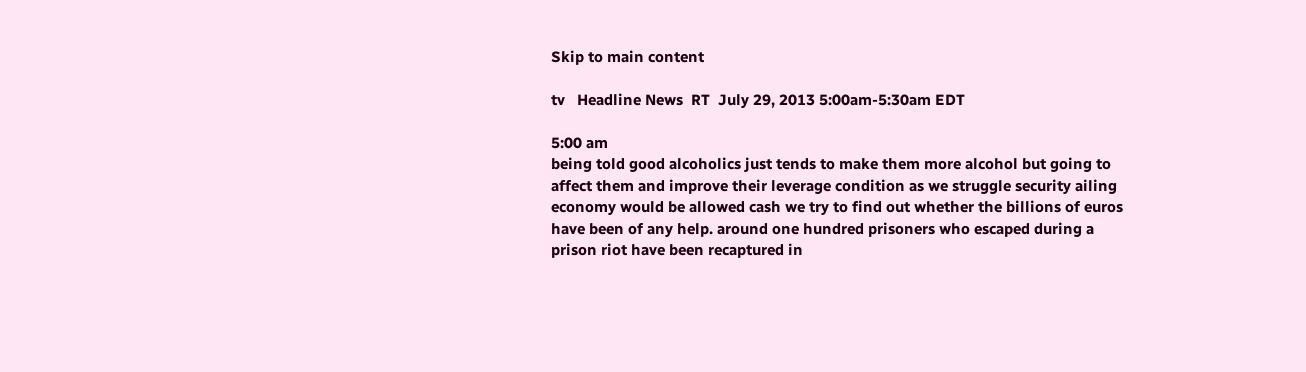Skip to main content

tv   Headline News  RT  July 29, 2013 5:00am-5:30am EDT

5:00 am
being told good alcoholics just tends to make them more alcohol but going to affect them and improve their leverage condition as we struggle security ailing economy would be allowed cash we try to find out whether the billions of euros have been of any help. around one hundred prisoners who escaped during a prison riot have been recaptured in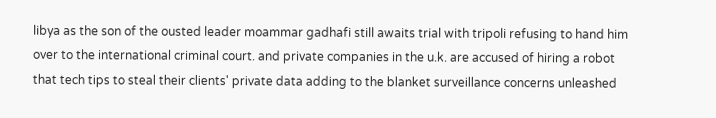libya as the son of the ousted leader moammar gadhafi still awaits trial with tripoli refusing to hand him over to the international criminal court. and private companies in the u.k. are accused of hiring a robot that tech tips to steal their clients' private data adding to the blanket surveillance concerns unleashed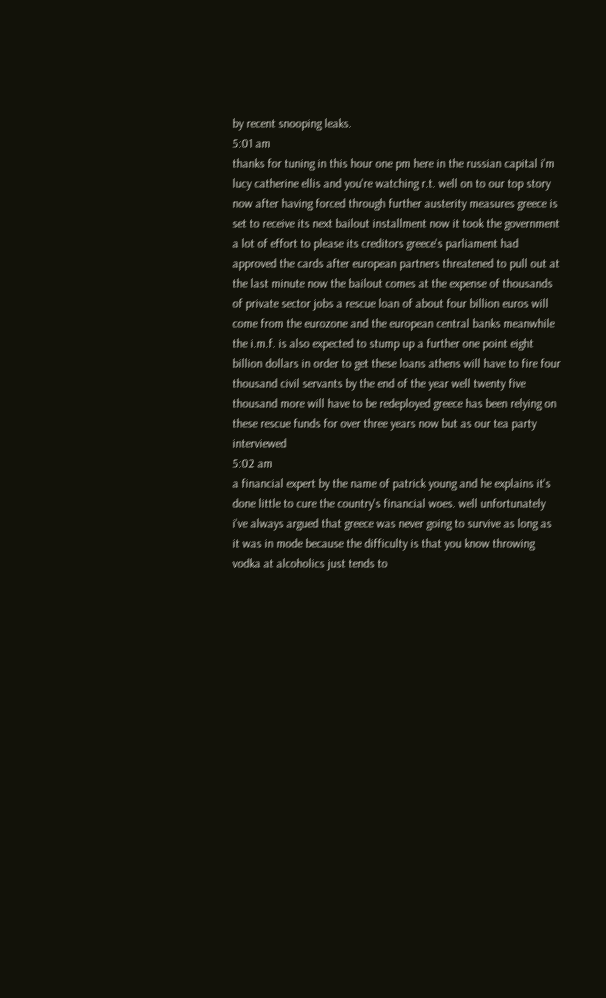by recent snooping leaks.
5:01 am
thanks for tuning in this hour one pm here in the russian capital i'm lucy catherine ellis and you're watching r.t. well on to our top story now after having forced through further austerity measures greece is set to receive its next bailout installment now it took the government a lot of effort to please its creditors greece's parliament had approved the cards after european partners threatened to pull out at the last minute now the bailout comes at the expense of thousands of private sector jobs a rescue loan of about four billion euros will come from the eurozone and the european central banks meanwhile the i.m.f. is also expected to stump up a further one point eight billion dollars in order to get these loans athens will have to fire four thousand civil servants by the end of the year well twenty five thousand more will have to be redeployed greece has been relying on these rescue funds for over three years now but as our tea party interviewed
5:02 am
a financial expert by the name of patrick young and he explains it's done little to cure the country's financial woes. well unfortunately i've always argued that greece was never going to survive as long as it was in mode because the difficulty is that you know throwing vodka at alcoholics just tends to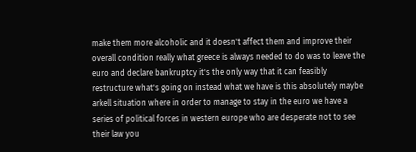make them more alcoholic and it doesn't affect them and improve their overall condition really what greece is always needed to do was to leave the euro and declare bankruptcy it's the only way that it can feasibly restructure what's going on instead what we have is this absolutely maybe arkell situation where in order to manage to stay in the euro we have a series of political forces in western europe who are desperate not to see their law you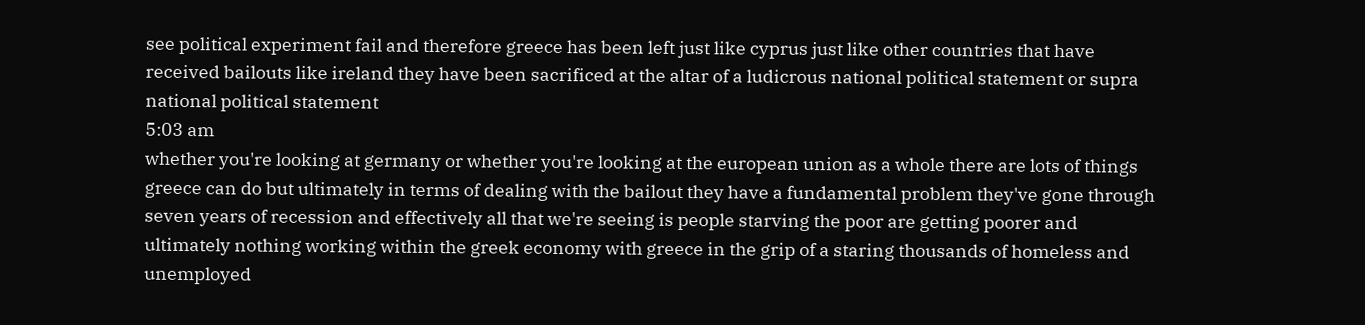see political experiment fail and therefore greece has been left just like cyprus just like other countries that have received bailouts like ireland they have been sacrificed at the altar of a ludicrous national political statement or supra national political statement
5:03 am
whether you're looking at germany or whether you're looking at the european union as a whole there are lots of things greece can do but ultimately in terms of dealing with the bailout they have a fundamental problem they've gone through seven years of recession and effectively all that we're seeing is people starving the poor are getting poorer and ultimately nothing working within the greek economy with greece in the grip of a staring thousands of homeless and unemployed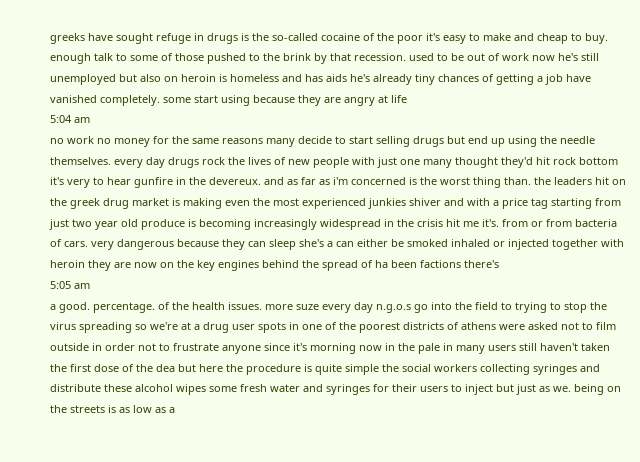greeks have sought refuge in drugs is the so-called cocaine of the poor it's easy to make and cheap to buy. enough talk to some of those pushed to the brink by that recession. used to be out of work now he's still unemployed but also on heroin is homeless and has aids he's already tiny chances of getting a job have vanished completely. some start using because they are angry at life
5:04 am
no work no money for the same reasons many decide to start selling drugs but end up using the needle themselves. every day drugs rock the lives of new people with just one many thought they'd hit rock bottom it's very to hear gunfire in the devereux. and as far as i'm concerned is the worst thing than. the leaders hit on the greek drug market is making even the most experienced junkies shiver and with a price tag starting from just two year old produce is becoming increasingly widespread in the crisis hit me it's. from or from bacteria of cars. very dangerous because they can sleep she's a can either be smoked inhaled or injected together with heroin they are now on the key engines behind the spread of ha been factions there's
5:05 am
a good. percentage. of the health issues. more suze every day n.g.o.s go into the field to trying to stop the virus spreading so we're at a drug user spots in one of the poorest districts of athens were asked not to film outside in order not to frustrate anyone since it's morning now in the pale in many users still haven't taken the first dose of the dea but here the procedure is quite simple the social workers collecting syringes and distribute these alcohol wipes some fresh water and syringes for their users to inject but just as we. being on the streets is as low as a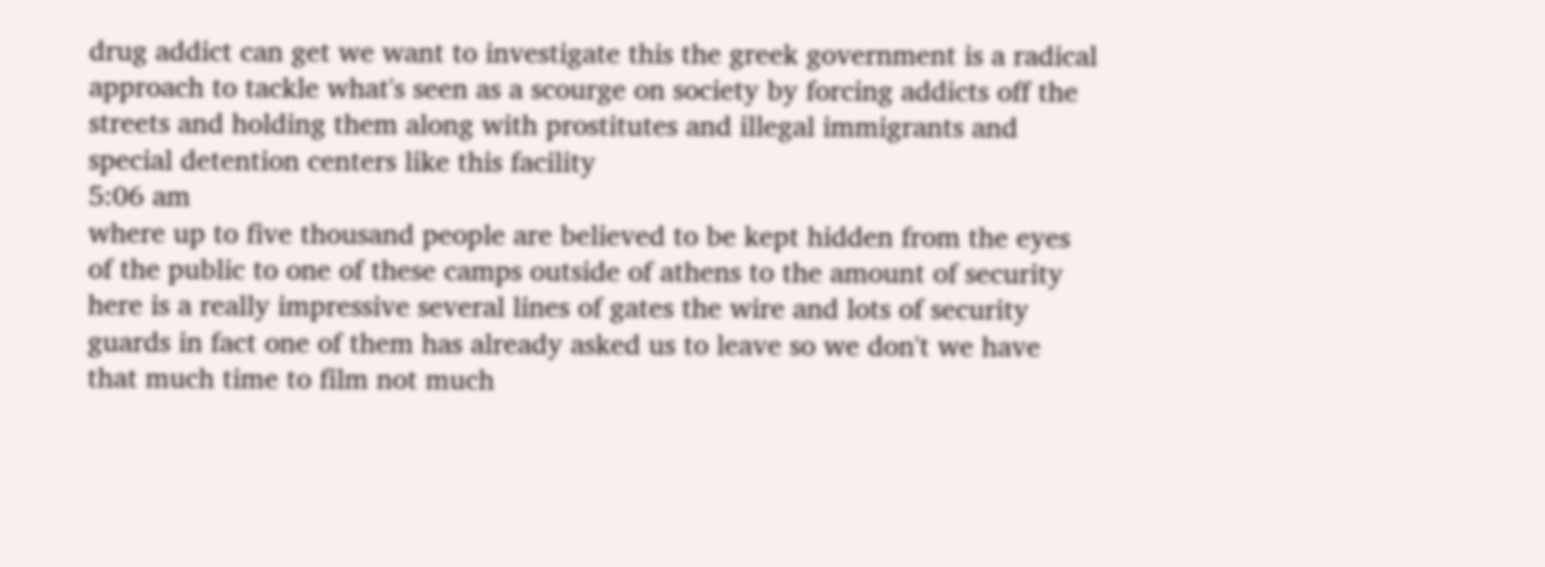drug addict can get we want to investigate this the greek government is a radical approach to tackle what's seen as a scourge on society by forcing addicts off the streets and holding them along with prostitutes and illegal immigrants and special detention centers like this facility
5:06 am
where up to five thousand people are believed to be kept hidden from the eyes of the public to one of these camps outside of athens to the amount of security here is a really impressive several lines of gates the wire and lots of security guards in fact one of them has already asked us to leave so we don't we have that much time to film not much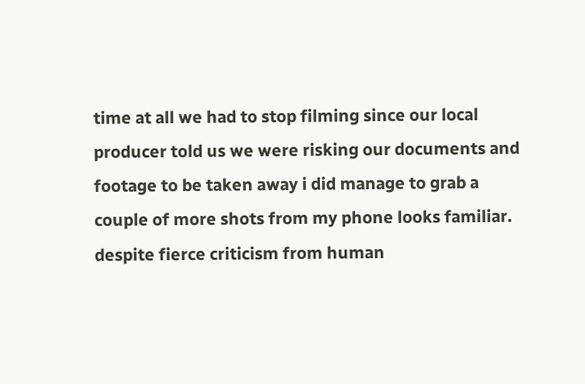time at all we had to stop filming since our local producer told us we were risking our documents and footage to be taken away i did manage to grab a couple of more shots from my phone looks familiar. despite fierce criticism from human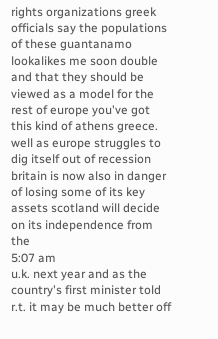rights organizations greek officials say the populations of these guantanamo lookalikes me soon double and that they should be viewed as a model for the rest of europe you've got this kind of athens greece. well as europe struggles to dig itself out of recession britain is now also in danger of losing some of its key assets scotland will decide on its independence from the
5:07 am
u.k. next year and as the country's first minister told r.t. it may be much better off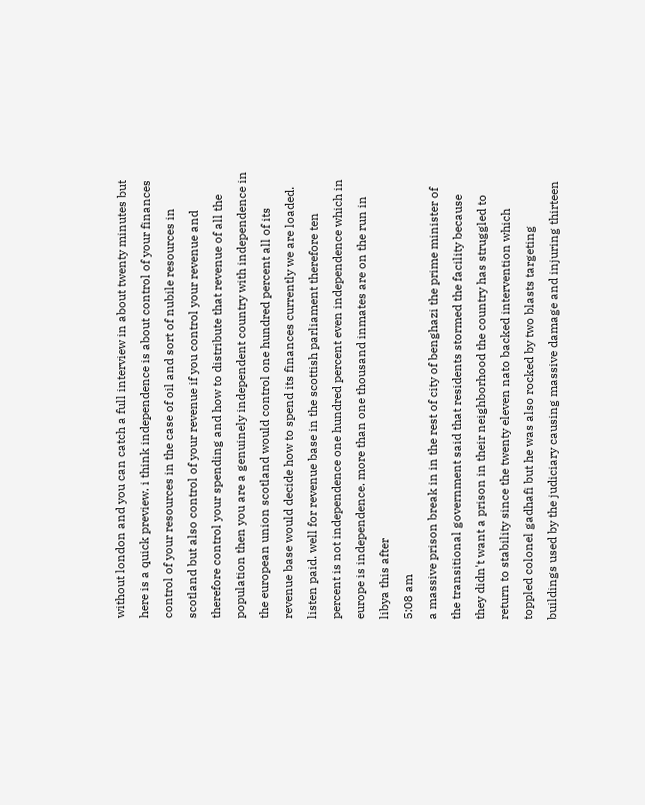without london and you can catch a full interview in about twenty minutes but here is a quick preview. i think independence is about control of your finances control of your resources in the case of oil and sort of nubile resources in scotland but also control of your revenue if you control your revenue and therefore control your spending and how to distribute that revenue of all the population then you are a genuinely independent country with independence in the european union scotland would control one hundred percent all of its revenue base would decide how to spend its finances currently we are loaded. listen paid. well for revenue base in the scottish parliament therefore ten percent is not independence one hundred percent even independence which in europe is independence. more than one thousand inmates are on the run in libya this after
5:08 am
a massive prison break in in the rest of city of benghazi the prime minister of the transitional government said that residents stormed the facility because they didn't want a prison in their neighborhood the country has struggled to return to stability since the twenty eleven nato backed intervention which toppled colonel gadhafi but he was also rocked by two blasts targeting buildings used by the judiciary causing massive damage and injuring thirteen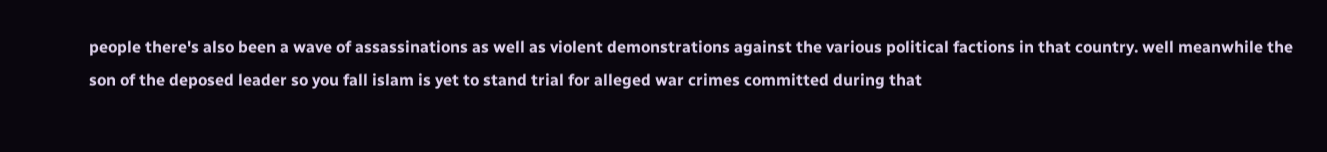people there's also been a wave of assassinations as well as violent demonstrations against the various political factions in that country. well meanwhile the son of the deposed leader so you fall islam is yet to stand trial for alleged war crimes committed during that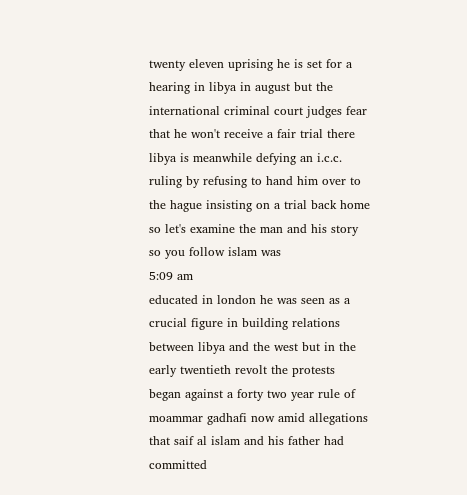twenty eleven uprising he is set for a hearing in libya in august but the international criminal court judges fear that he won't receive a fair trial there libya is meanwhile defying an i.c.c. ruling by refusing to hand him over to the hague insisting on a trial back home so let's examine the man and his story so you follow islam was
5:09 am
educated in london he was seen as a crucial figure in building relations between libya and the west but in the early twentieth revolt the protests began against a forty two year rule of moammar gadhafi now amid allegations that saif al islam and his father had committed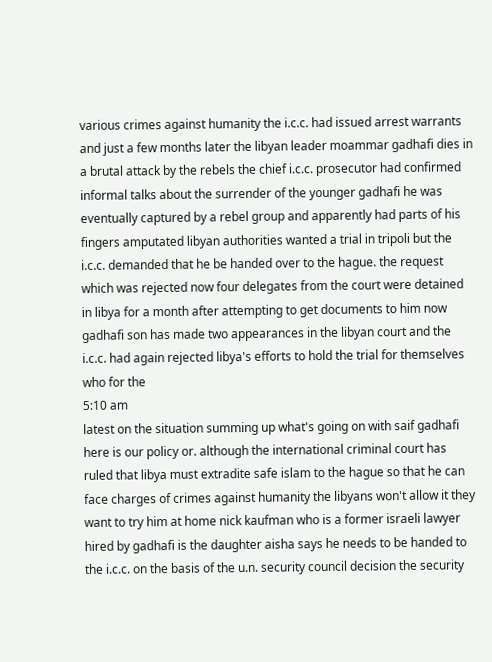various crimes against humanity the i.c.c. had issued arrest warrants and just a few months later the libyan leader moammar gadhafi dies in a brutal attack by the rebels the chief i.c.c. prosecutor had confirmed informal talks about the surrender of the younger gadhafi he was eventually captured by a rebel group and apparently had parts of his fingers amputated libyan authorities wanted a trial in tripoli but the i.c.c. demanded that he be handed over to the hague. the request which was rejected now four delegates from the court were detained in libya for a month after attempting to get documents to him now gadhafi son has made two appearances in the libyan court and the i.c.c. had again rejected libya's efforts to hold the trial for themselves who for the
5:10 am
latest on the situation summing up what's going on with saif gadhafi here is our policy or. although the international criminal court has ruled that libya must extradite safe islam to the hague so that he can face charges of crimes against humanity the libyans won't allow it they want to try him at home nick kaufman who is a former israeli lawyer hired by gadhafi is the daughter aisha says he needs to be handed to the i.c.c. on the basis of the u.n. security council decision the security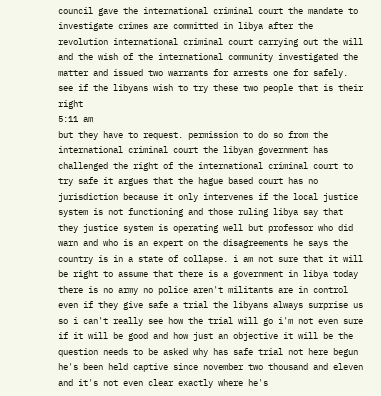council gave the international criminal court the mandate to investigate crimes are committed in libya after the revolution international criminal court carrying out the will and the wish of the international community investigated the matter and issued two warrants for arrests one for safely. see if the libyans wish to try these two people that is their right
5:11 am
but they have to request. permission to do so from the international criminal court the libyan government has challenged the right of the international criminal court to try safe it argues that the hague based court has no jurisdiction because it only intervenes if the local justice system is not functioning and those ruling libya say that they justice system is operating well but professor who did warn and who is an expert on the disagreements he says the country is in a state of collapse. i am not sure that it will be right to assume that there is a government in libya today there is no army no police aren't militants are in control even if they give safe a trial the libyans always surprise us so i can't really see how the trial will go i'm not even sure if it will be good and how just an objective it will be the question needs to be asked why has safe trial not here begun he's been held captive since november two thousand and eleven and it's not even clear exactly where he's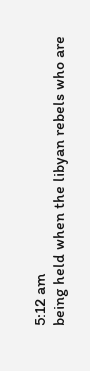5:12 am
being held when the libyan rebels who are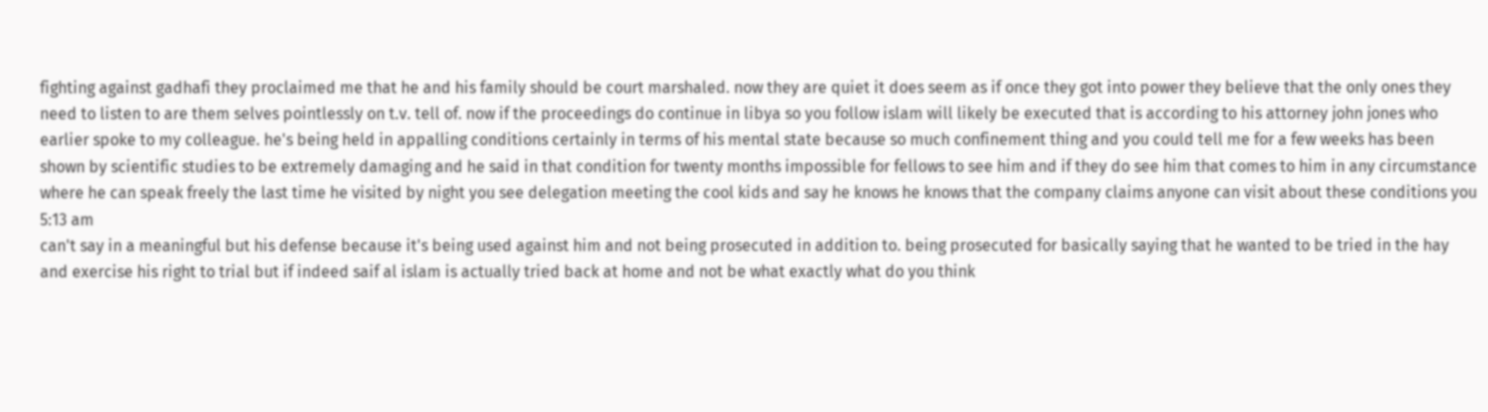fighting against gadhafi they proclaimed me that he and his family should be court marshaled. now they are quiet it does seem as if once they got into power they believe that the only ones they need to listen to are them selves pointlessly on t.v. tell of. now if the proceedings do continue in libya so you follow islam will likely be executed that is according to his attorney john jones who earlier spoke to my colleague. he's being held in appalling conditions certainly in terms of his mental state because so much confinement thing and you could tell me for a few weeks has been shown by scientific studies to be extremely damaging and he said in that condition for twenty months impossible for fellows to see him and if they do see him that comes to him in any circumstance where he can speak freely the last time he visited by night you see delegation meeting the cool kids and say he knows he knows that the company claims anyone can visit about these conditions you
5:13 am
can't say in a meaningful but his defense because it's being used against him and not being prosecuted in addition to. being prosecuted for basically saying that he wanted to be tried in the hay and exercise his right to trial but if indeed saif al islam is actually tried back at home and not be what exactly what do you think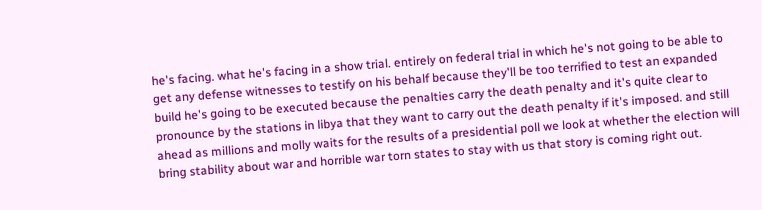he's facing. what he's facing in a show trial. entirely on federal trial in which he's not going to be able to get any defense witnesses to testify on his behalf because they'll be too terrified to test an expanded build he's going to be executed because the penalties carry the death penalty and it's quite clear to pronounce by the stations in libya that they want to carry out the death penalty if it's imposed. and still ahead as millions and molly waits for the results of a presidential poll we look at whether the election will bring stability about war and horrible war torn states to stay with us that story is coming right out.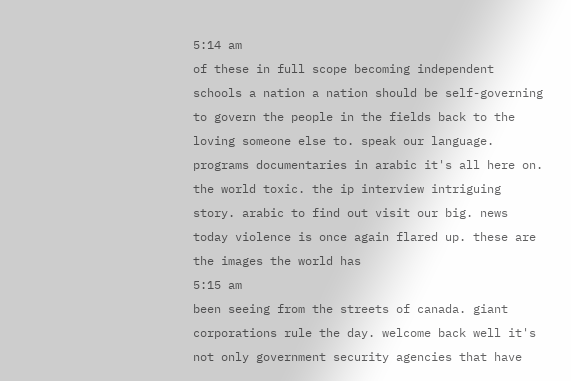5:14 am
of these in full scope becoming independent schools a nation a nation should be self-governing to govern the people in the fields back to the loving someone else to. speak our language. programs documentaries in arabic it's all here on. the world toxic. the ip interview intriguing story. arabic to find out visit our big. news today violence is once again flared up. these are the images the world has
5:15 am
been seeing from the streets of canada. giant corporations rule the day. welcome back well it's not only government security agencies that have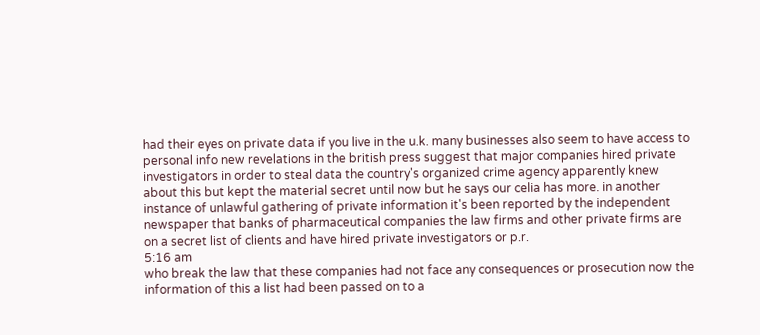had their eyes on private data if you live in the u.k. many businesses also seem to have access to personal info new revelations in the british press suggest that major companies hired private investigators in order to steal data the country's organized crime agency apparently knew about this but kept the material secret until now but he says our celia has more. in another instance of unlawful gathering of private information it's been reported by the independent newspaper that banks of pharmaceutical companies the law firms and other private firms are on a secret list of clients and have hired private investigators or p.r.
5:16 am
who break the law that these companies had not face any consequences or prosecution now the information of this a list had been passed on to a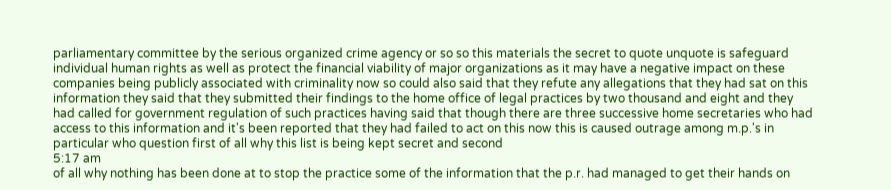parliamentary committee by the serious organized crime agency or so so this materials the secret to quote unquote is safeguard individual human rights as well as protect the financial viability of major organizations as it may have a negative impact on these companies being publicly associated with criminality now so could also said that they refute any allegations that they had sat on this information they said that they submitted their findings to the home office of legal practices by two thousand and eight and they had called for government regulation of such practices having said that though there are three successive home secretaries who had access to this information and it's been reported that they had failed to act on this now this is caused outrage among m.p.'s in particular who question first of all why this list is being kept secret and second
5:17 am
of all why nothing has been done at to stop the practice some of the information that the p.r. had managed to get their hands on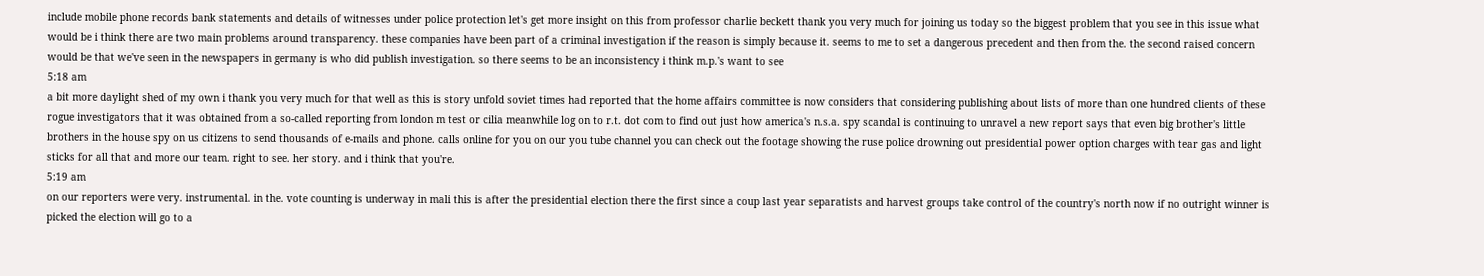include mobile phone records bank statements and details of witnesses under police protection let's get more insight on this from professor charlie beckett thank you very much for joining us today so the biggest problem that you see in this issue what would be i think there are two main problems around transparency. these companies have been part of a criminal investigation if the reason is simply because it. seems to me to set a dangerous precedent and then from the. the second raised concern would be that we've seen in the newspapers in germany is who did publish investigation. so there seems to be an inconsistency i think m.p.'s want to see
5:18 am
a bit more daylight shed of my own i thank you very much for that well as this is story unfold soviet times had reported that the home affairs committee is now considers that considering publishing about lists of more than one hundred clients of these rogue investigators that it was obtained from a so-called reporting from london m test or cilia meanwhile log on to r.t. dot com to find out just how america's n.s.a. spy scandal is continuing to unravel a new report says that even big brother's little brothers in the house spy on us citizens to send thousands of e-mails and phone. calls online for you on our you tube channel you can check out the footage showing the ruse police drowning out presidential power option charges with tear gas and light sticks for all that and more our team. right to see. her story. and i think that you're.
5:19 am
on our reporters were very. instrumental. in the. vote counting is underway in mali this is after the presidential election there the first since a coup last year separatists and harvest groups take control of the country's north now if no outright winner is picked the election will go to a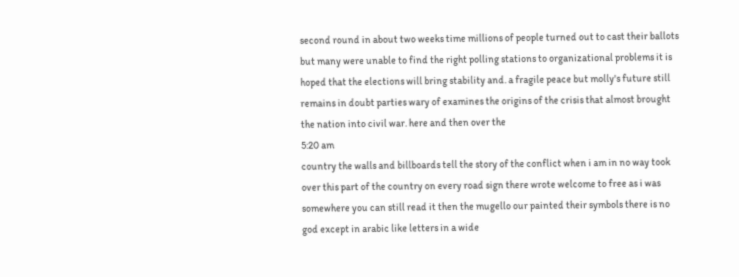second round in about two weeks time millions of people turned out to cast their ballots but many were unable to find the right polling stations to organizational problems it is hoped that the elections will bring stability and. a fragile peace but molly's future still remains in doubt parties wary of examines the origins of the crisis that almost brought the nation into civil war. here and then over the
5:20 am
country the walls and billboards tell the story of the conflict when i am in no way took over this part of the country on every road sign there wrote welcome to free as i was somewhere you can still read it then the mugello our painted their symbols there is no god except in arabic like letters in a wide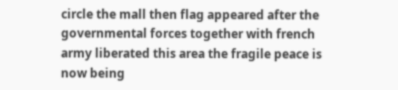circle the mall then flag appeared after the governmental forces together with french army liberated this area the fragile peace is now being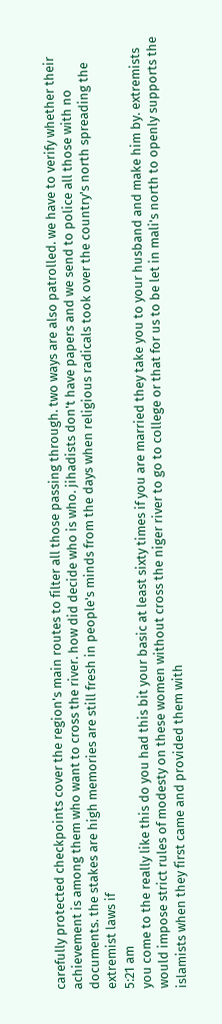carefully protected checkpoints cover the region's main routes to filter all those passing through. two ways are also patrolled. we have to verify whether their achievement is among them who want to cross the river. how did decide who is who. jihadists don't have papers and we send to police all those with no documents. the stakes are high memories are still fresh in people's minds from the days when religious radicals took over the country's north spreading the extremist laws if
5:21 am
you come to the really like this do you had this bit your basic at least sixty times if you are married they take you to your husband and make him by. extremists would impose strict rules of modesty on these women without cross the niger river to go to college or that for us to be let in mali's north to openly supports the islamists when they first came and provided them with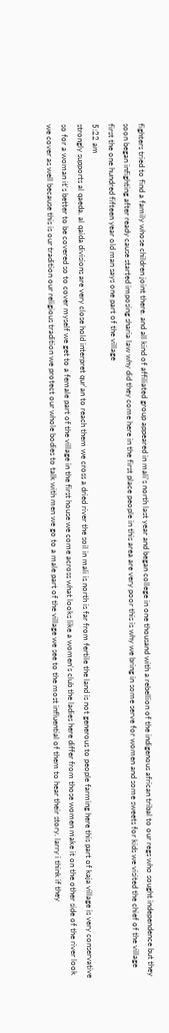fighters tried to find a family whose children joint there. and all kind of affiliated group appeared in mali's north last year and began college in one thousand with a rebellion of the indigenous african tribal to our regs who sought independence but they soon began infighting after ready cause started imposing sharia law why did they come here in the first place people in this area are very poor this is why we bring in some serve for women and some sweets for kids we visited the chief of the village first the one hundred fifteen year old man says one part of the village
5:22 am
strongly supports al qaeda. al qaida divisions are very close hold interpret qur'an to reach them we cross a dried river the soil in mali is north is far from fertile the land is not generous to people farming here this part of kaja village is very conservative so for a woman it's better to be covered so to cover myself we get to a female part of the village in the first house we come across what looks like a women's club the ladies here differ from those women make it on the other side of the river look we cover as well because this is our tradition our religious tradition we protect our whole bodies to talk with men we go to a male part of the village we see to the most influential of them to hear their story. larry i think if they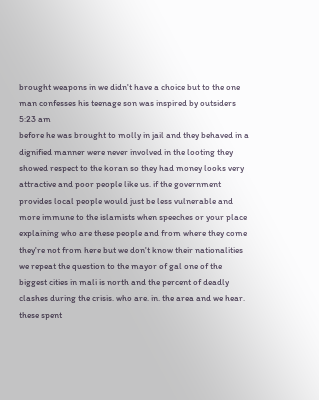brought weapons in we didn't have a choice but to the one man confesses his teenage son was inspired by outsiders
5:23 am
before he was brought to molly in jail and they behaved in a dignified manner were never involved in the looting they showed respect to the koran so they had money looks very attractive and poor people like us. if the government provides local people would just be less vulnerable and more immune to the islamists when speeches or your place explaining who are these people and from where they come they're not from here but we don't know their nationalities we repeat the question to the mayor of gal one of the biggest cities in mali is north and the percent of deadly clashes during the crisis. who are. in. the area and we hear. these spent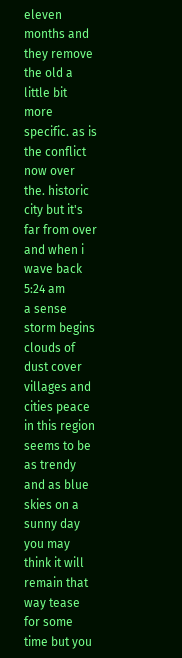eleven months and they remove the old a little bit more specific. as is the conflict now over the. historic city but it's far from over and when i wave back
5:24 am
a sense storm begins clouds of dust cover villages and cities peace in this region seems to be as trendy and as blue skies on a sunny day you may think it will remain that way tease for some time but you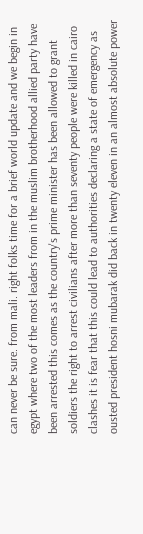can never be sure. from mali. right folks time for a brief world update and we begin in egypt where two of the most leaders from in the muslim brotherhood allied party have been arrested this comes as the country's prime minister has been allowed to grant soldiers the right to arrest civilians after more than seventy people were killed in cairo clashes it is fear that this could lead to authorities declaring a state of emergency as ousted president hosni mubarak did back in twenty eleven in an almost absolute power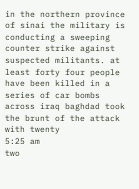in the northern province of sinai the military is conducting a sweeping counter strike against suspected militants. at least forty four people have been killed in a series of car bombs across iraq baghdad took the brunt of the attack with twenty
5:25 am
two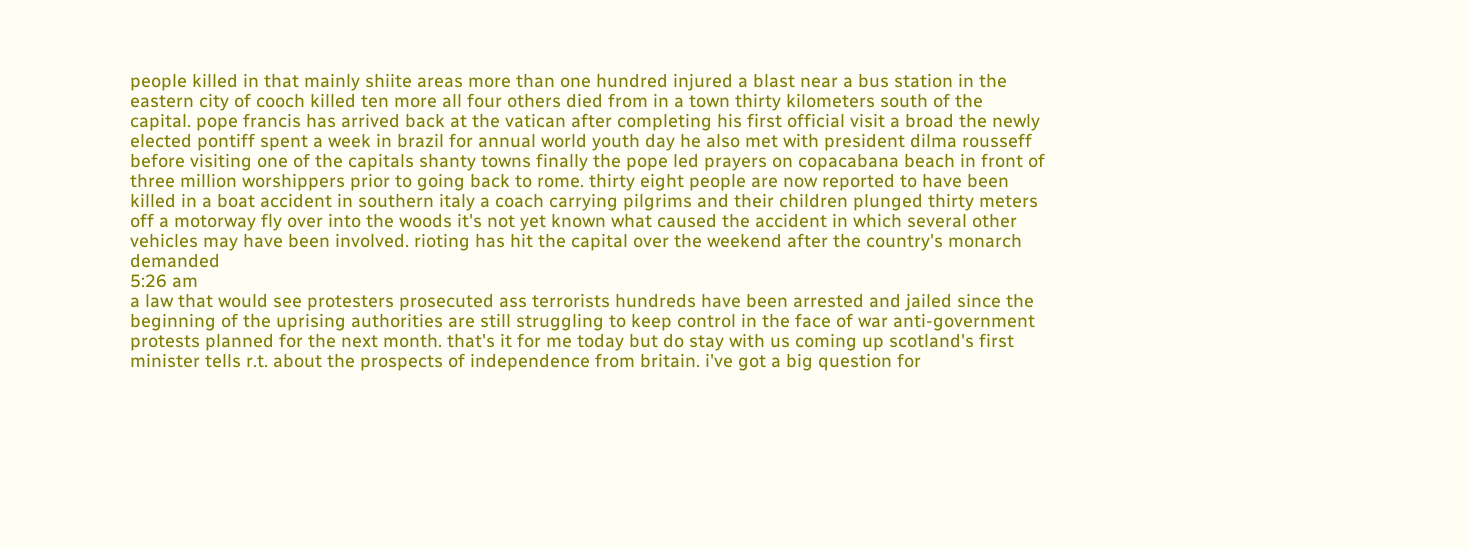people killed in that mainly shiite areas more than one hundred injured a blast near a bus station in the eastern city of cooch killed ten more all four others died from in a town thirty kilometers south of the capital. pope francis has arrived back at the vatican after completing his first official visit a broad the newly elected pontiff spent a week in brazil for annual world youth day he also met with president dilma rousseff before visiting one of the capitals shanty towns finally the pope led prayers on copacabana beach in front of three million worshippers prior to going back to rome. thirty eight people are now reported to have been killed in a boat accident in southern italy a coach carrying pilgrims and their children plunged thirty meters off a motorway fly over into the woods it's not yet known what caused the accident in which several other vehicles may have been involved. rioting has hit the capital over the weekend after the country's monarch demanded
5:26 am
a law that would see protesters prosecuted ass terrorists hundreds have been arrested and jailed since the beginning of the uprising authorities are still struggling to keep control in the face of war anti-government protests planned for the next month. that's it for me today but do stay with us coming up scotland's first minister tells r.t. about the prospects of independence from britain. i've got a big question for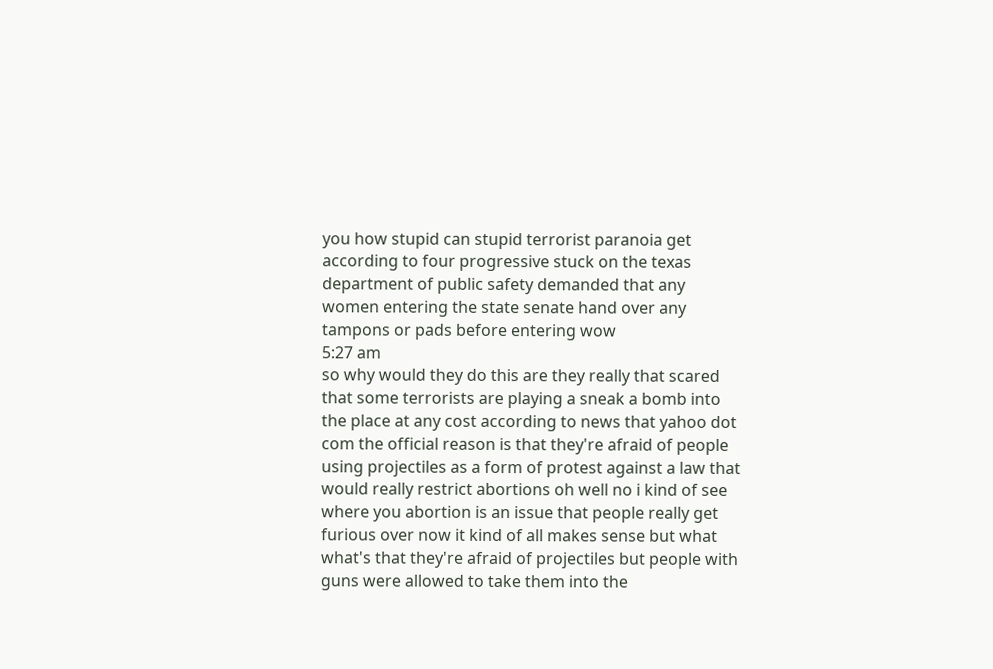you how stupid can stupid terrorist paranoia get according to four progressive stuck on the texas department of public safety demanded that any women entering the state senate hand over any tampons or pads before entering wow
5:27 am
so why would they do this are they really that scared that some terrorists are playing a sneak a bomb into the place at any cost according to news that yahoo dot com the official reason is that they're afraid of people using projectiles as a form of protest against a law that would really restrict abortions oh well no i kind of see where you abortion is an issue that people really get furious over now it kind of all makes sense but what what's that they're afraid of projectiles but people with guns were allowed to take them into the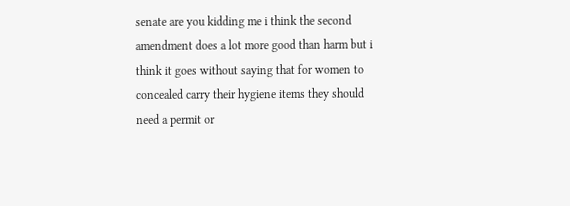senate are you kidding me i think the second amendment does a lot more good than harm but i think it goes without saying that for women to concealed carry their hygiene items they should need a permit or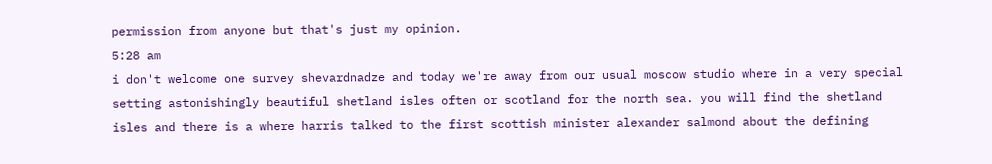permission from anyone but that's just my opinion.
5:28 am
i don't welcome one survey shevardnadze and today we're away from our usual moscow studio where in a very special setting astonishingly beautiful shetland isles often or scotland for the north sea. you will find the shetland isles and there is a where harris talked to the first scottish minister alexander salmond about the defining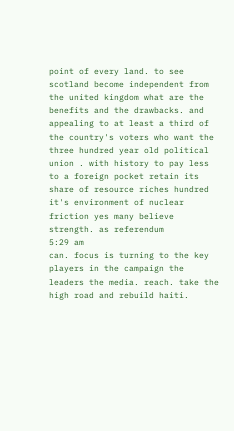point of every land. to see scotland become independent from the united kingdom what are the benefits and the drawbacks. and appealing to at least a third of the country's voters who want the three hundred year old political union . with history to pay less to a foreign pocket retain its share of resource riches hundred it's environment of nuclear friction yes many believe strength. as referendum
5:29 am
can. focus is turning to the key players in the campaign the leaders the media. reach. take the high road and rebuild haiti.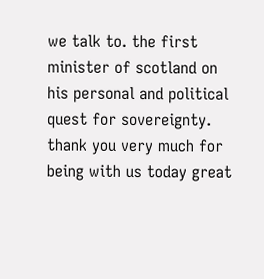we talk to. the first minister of scotland on his personal and political quest for sovereignty. thank you very much for being with us today great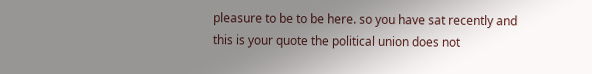pleasure to be to be here. so you have sat recently and this is your quote the political union does not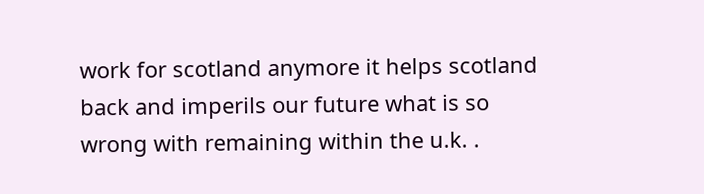work for scotland anymore it helps scotland back and imperils our future what is so wrong with remaining within the u.k. .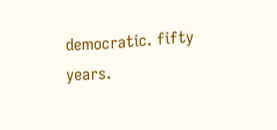democratic. fifty years.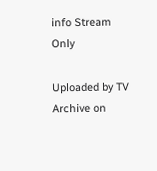info Stream Only

Uploaded by TV Archive on